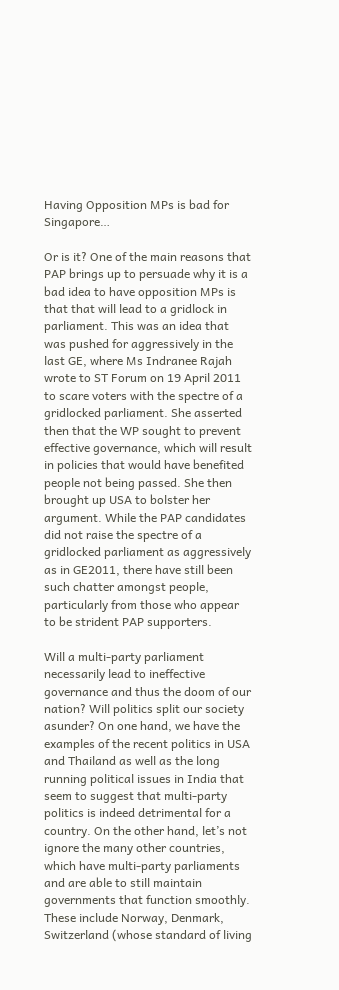Having Opposition MPs is bad for Singapore…

Or is it? One of the main reasons that PAP brings up to persuade why it is a bad idea to have opposition MPs is that that will lead to a gridlock in parliament. This was an idea that was pushed for aggressively in the last GE, where Ms Indranee Rajah wrote to ST Forum on 19 April 2011 to scare voters with the spectre of a gridlocked parliament. She asserted then that the WP sought to prevent effective governance, which will result in policies that would have benefited people not being passed. She then brought up USA to bolster her argument. While the PAP candidates did not raise the spectre of a gridlocked parliament as aggressively as in GE2011, there have still been such chatter amongst people, particularly from those who appear to be strident PAP supporters.

Will a multi-party parliament necessarily lead to ineffective governance and thus the doom of our nation? Will politics split our society asunder? On one hand, we have the examples of the recent politics in USA and Thailand as well as the long running political issues in India that seem to suggest that multi-party politics is indeed detrimental for a country. On the other hand, let’s not ignore the many other countries, which have multi-party parliaments and are able to still maintain governments that function smoothly. These include Norway, Denmark, Switzerland (whose standard of living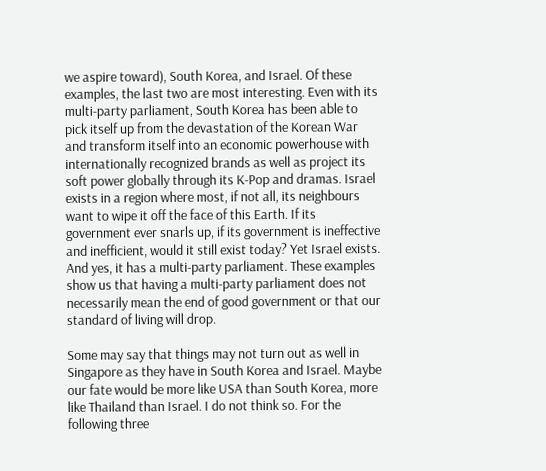we aspire toward), South Korea, and Israel. Of these examples, the last two are most interesting. Even with its multi-party parliament, South Korea has been able to pick itself up from the devastation of the Korean War and transform itself into an economic powerhouse with internationally recognized brands as well as project its soft power globally through its K-Pop and dramas. Israel exists in a region where most, if not all, its neighbours want to wipe it off the face of this Earth. If its government ever snarls up, if its government is ineffective and inefficient, would it still exist today? Yet Israel exists. And yes, it has a multi-party parliament. These examples show us that having a multi-party parliament does not necessarily mean the end of good government or that our standard of living will drop.

Some may say that things may not turn out as well in Singapore as they have in South Korea and Israel. Maybe our fate would be more like USA than South Korea, more like Thailand than Israel. I do not think so. For the following three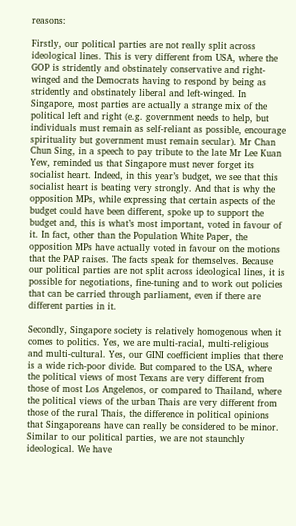reasons:

Firstly, our political parties are not really split across ideological lines. This is very different from USA, where the GOP is stridently and obstinately conservative and right-winged and the Democrats having to respond by being as stridently and obstinately liberal and left-winged. In Singapore, most parties are actually a strange mix of the political left and right (e.g. government needs to help, but individuals must remain as self-reliant as possible, encourage spirituality but government must remain secular). Mr Chan Chun Sing, in a speech to pay tribute to the late Mr Lee Kuan Yew, reminded us that Singapore must never forget its socialist heart. Indeed, in this year’s budget, we see that this socialist heart is beating very strongly. And that is why the opposition MPs, while expressing that certain aspects of the budget could have been different, spoke up to support the budget and, this is what’s most important, voted in favour of it. In fact, other than the Population White Paper, the opposition MPs have actually voted in favour on the motions that the PAP raises. The facts speak for themselves. Because our political parties are not split across ideological lines, it is possible for negotiations, fine-tuning and to work out policies that can be carried through parliament, even if there are different parties in it.

Secondly, Singapore society is relatively homogenous when it comes to politics. Yes, we are multi-racial, multi-religious and multi-cultural. Yes, our GINI coefficient implies that there is a wide rich-poor divide. But compared to the USA, where the political views of most Texans are very different from those of most Los Angelenos, or compared to Thailand, where the political views of the urban Thais are very different from those of the rural Thais, the difference in political opinions that Singaporeans have can really be considered to be minor. Similar to our political parties, we are not staunchly ideological. We have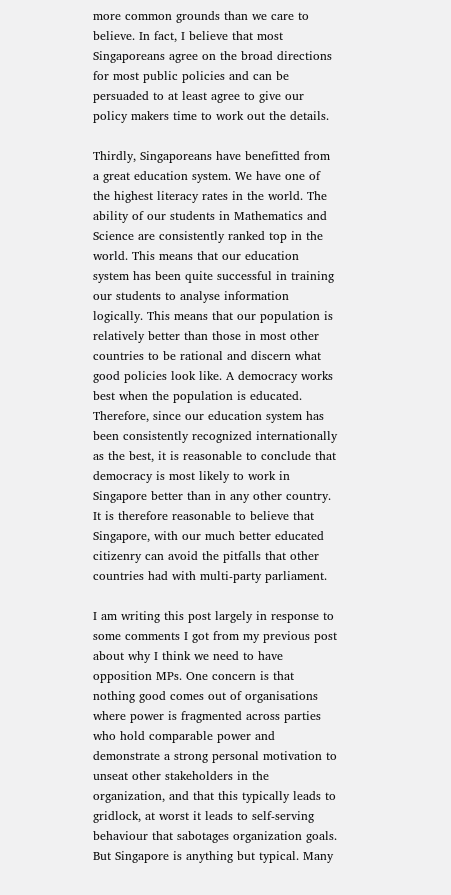more common grounds than we care to believe. In fact, I believe that most Singaporeans agree on the broad directions for most public policies and can be persuaded to at least agree to give our policy makers time to work out the details.

Thirdly, Singaporeans have benefitted from a great education system. We have one of the highest literacy rates in the world. The ability of our students in Mathematics and Science are consistently ranked top in the world. This means that our education system has been quite successful in training our students to analyse information logically. This means that our population is relatively better than those in most other countries to be rational and discern what good policies look like. A democracy works best when the population is educated. Therefore, since our education system has been consistently recognized internationally as the best, it is reasonable to conclude that democracy is most likely to work in Singapore better than in any other country. It is therefore reasonable to believe that Singapore, with our much better educated citizenry can avoid the pitfalls that other countries had with multi-party parliament.

I am writing this post largely in response to some comments I got from my previous post about why I think we need to have opposition MPs. One concern is that nothing good comes out of organisations where power is fragmented across parties who hold comparable power and demonstrate a strong personal motivation to unseat other stakeholders in the organization, and that this typically leads to gridlock, at worst it leads to self-serving behaviour that sabotages organization goals. But Singapore is anything but typical. Many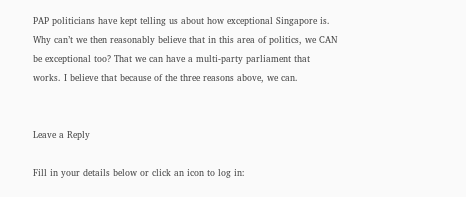PAP politicians have kept telling us about how exceptional Singapore is. Why can’t we then reasonably believe that in this area of politics, we CAN be exceptional too? That we can have a multi-party parliament that works. I believe that because of the three reasons above, we can.


Leave a Reply

Fill in your details below or click an icon to log in: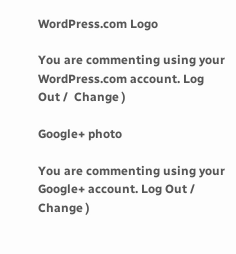WordPress.com Logo

You are commenting using your WordPress.com account. Log Out /  Change )

Google+ photo

You are commenting using your Google+ account. Log Out /  Change )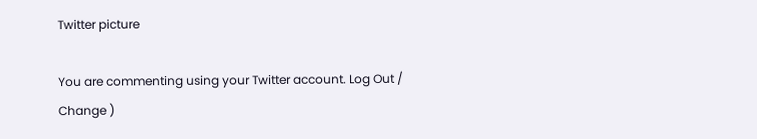Twitter picture

You are commenting using your Twitter account. Log Out /  Change )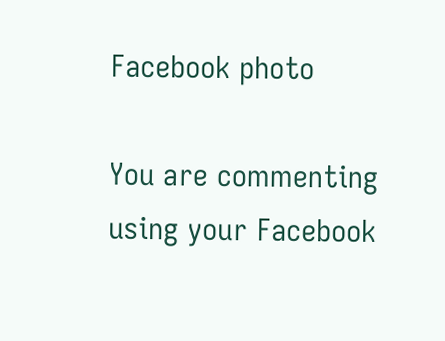Facebook photo

You are commenting using your Facebook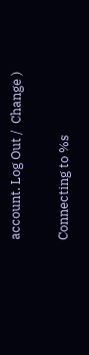account. Log Out /  Change )

Connecting to %s